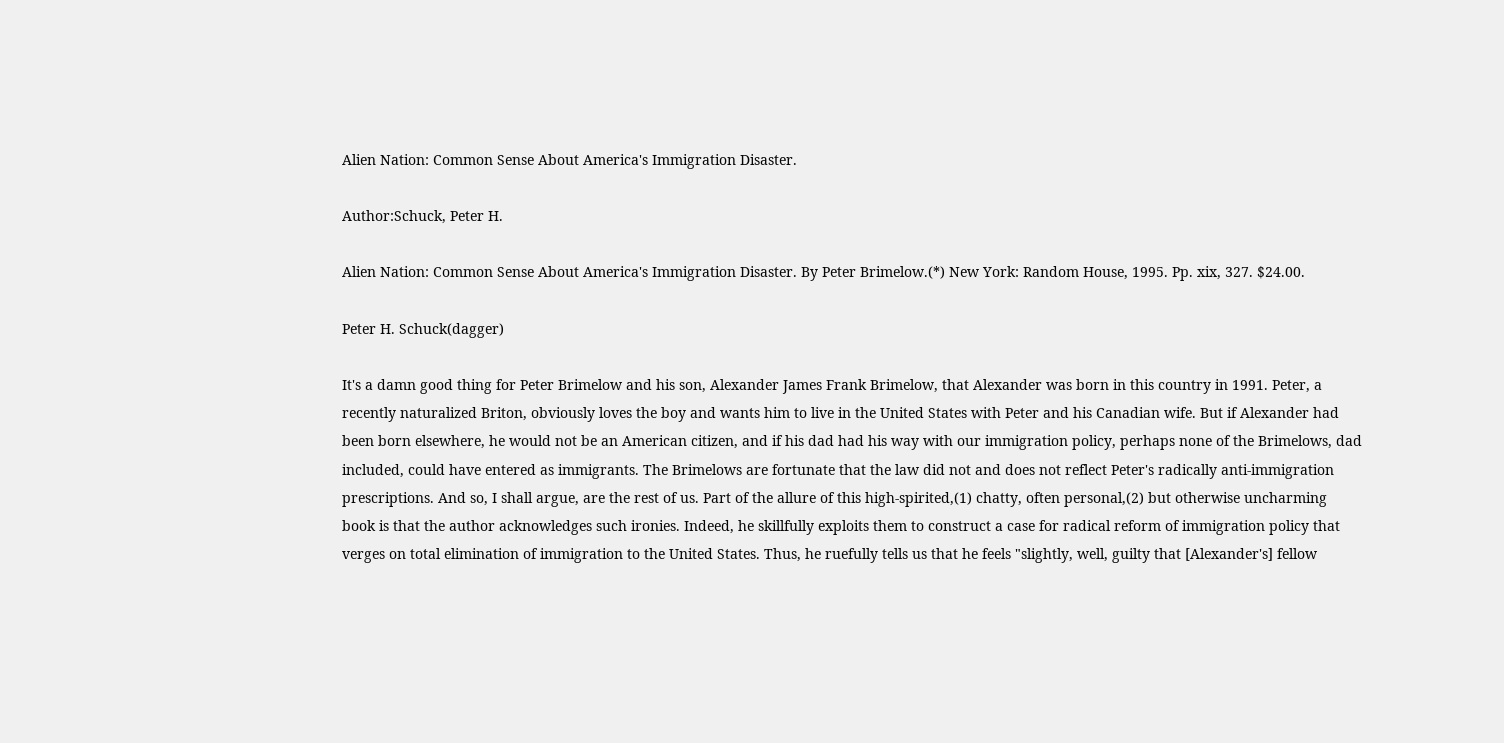Alien Nation: Common Sense About America's Immigration Disaster.

Author:Schuck, Peter H.

Alien Nation: Common Sense About America's Immigration Disaster. By Peter Brimelow.(*) New York: Random House, 1995. Pp. xix, 327. $24.00.

Peter H. Schuck(dagger)

It's a damn good thing for Peter Brimelow and his son, Alexander James Frank Brimelow, that Alexander was born in this country in 1991. Peter, a recently naturalized Briton, obviously loves the boy and wants him to live in the United States with Peter and his Canadian wife. But if Alexander had been born elsewhere, he would not be an American citizen, and if his dad had his way with our immigration policy, perhaps none of the Brimelows, dad included, could have entered as immigrants. The Brimelows are fortunate that the law did not and does not reflect Peter's radically anti-immigration prescriptions. And so, I shall argue, are the rest of us. Part of the allure of this high-spirited,(1) chatty, often personal,(2) but otherwise uncharming book is that the author acknowledges such ironies. Indeed, he skillfully exploits them to construct a case for radical reform of immigration policy that verges on total elimination of immigration to the United States. Thus, he ruefully tells us that he feels "slightly, well, guilty that [Alexander's] fellow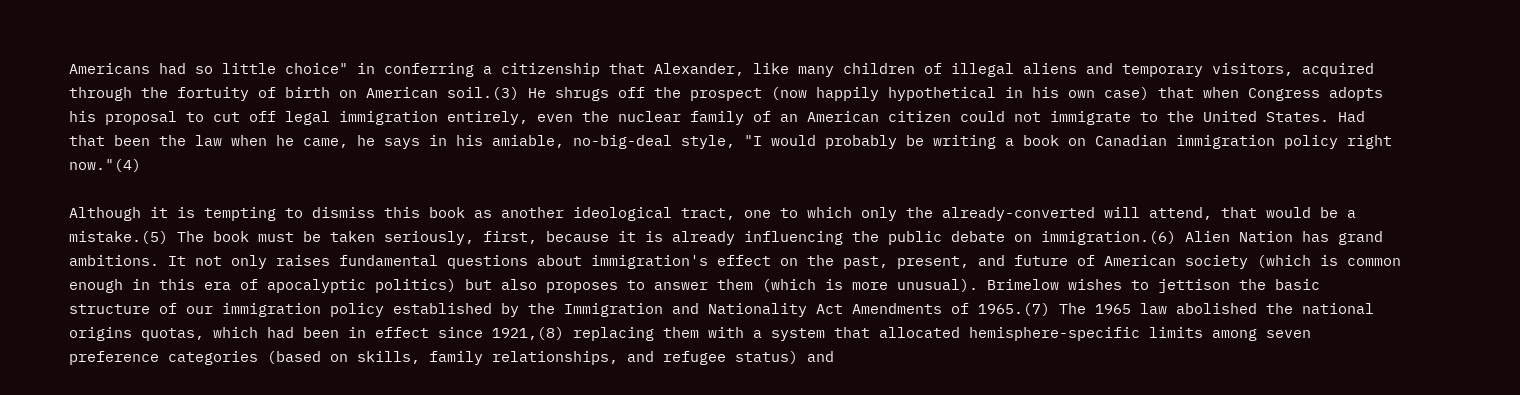Americans had so little choice" in conferring a citizenship that Alexander, like many children of illegal aliens and temporary visitors, acquired through the fortuity of birth on American soil.(3) He shrugs off the prospect (now happily hypothetical in his own case) that when Congress adopts his proposal to cut off legal immigration entirely, even the nuclear family of an American citizen could not immigrate to the United States. Had that been the law when he came, he says in his amiable, no-big-deal style, "I would probably be writing a book on Canadian immigration policy right now."(4)

Although it is tempting to dismiss this book as another ideological tract, one to which only the already-converted will attend, that would be a mistake.(5) The book must be taken seriously, first, because it is already influencing the public debate on immigration.(6) Alien Nation has grand ambitions. It not only raises fundamental questions about immigration's effect on the past, present, and future of American society (which is common enough in this era of apocalyptic politics) but also proposes to answer them (which is more unusual). Brimelow wishes to jettison the basic structure of our immigration policy established by the Immigration and Nationality Act Amendments of 1965.(7) The 1965 law abolished the national origins quotas, which had been in effect since 1921,(8) replacing them with a system that allocated hemisphere-specific limits among seven preference categories (based on skills, family relationships, and refugee status) and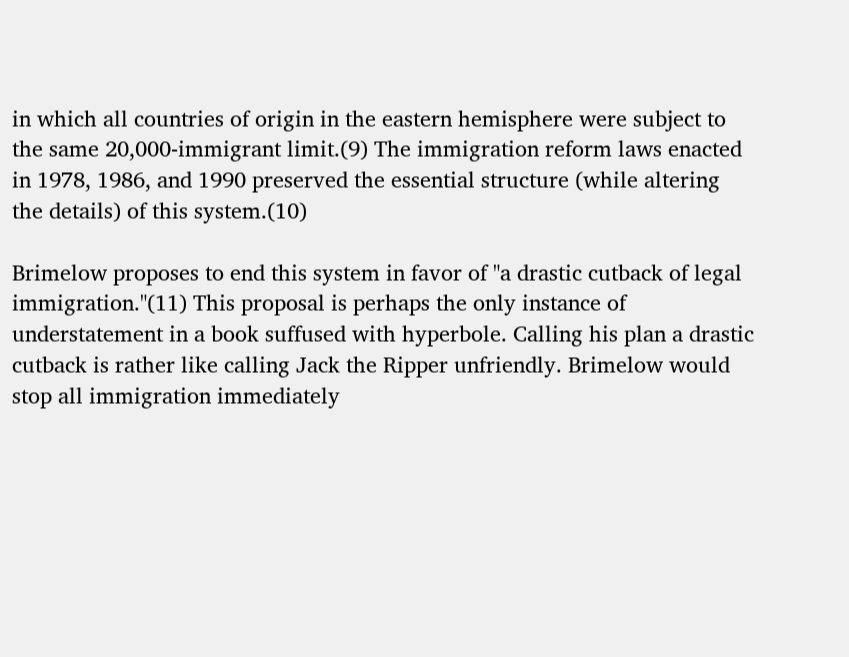in which all countries of origin in the eastern hemisphere were subject to the same 20,000-immigrant limit.(9) The immigration reform laws enacted in 1978, 1986, and 1990 preserved the essential structure (while altering the details) of this system.(10)

Brimelow proposes to end this system in favor of "a drastic cutback of legal immigration."(11) This proposal is perhaps the only instance of understatement in a book suffused with hyperbole. Calling his plan a drastic cutback is rather like calling Jack the Ripper unfriendly. Brimelow would stop all immigration immediately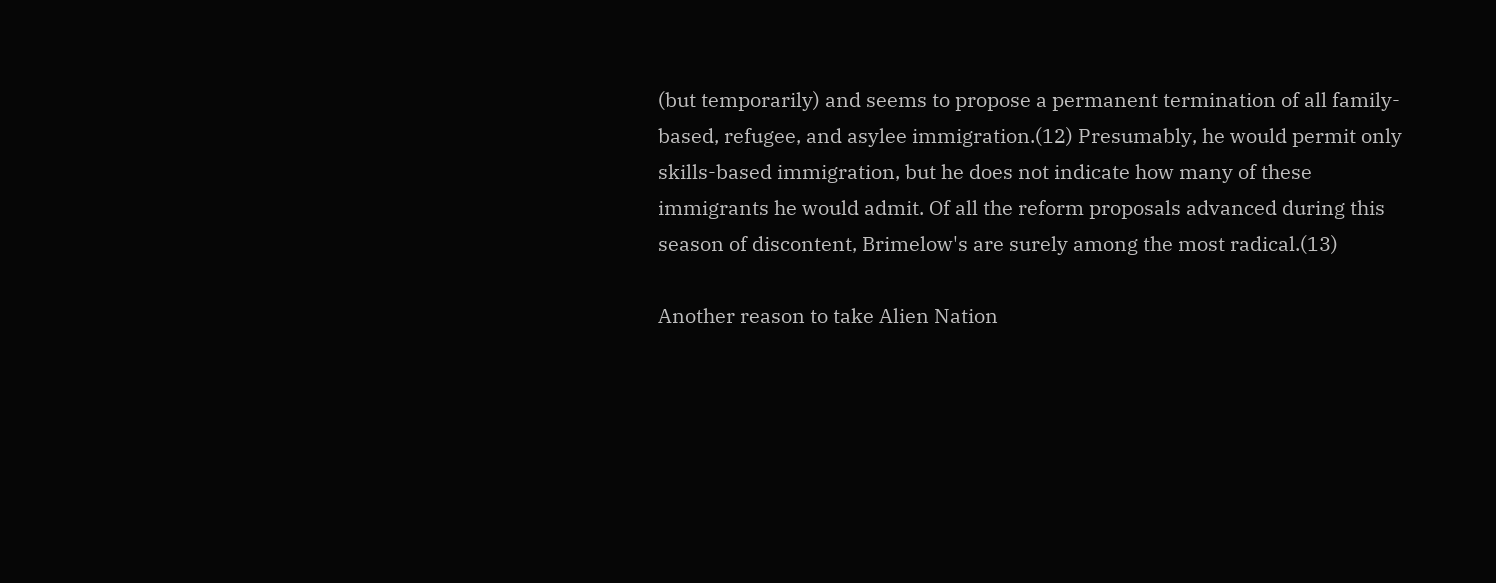(but temporarily) and seems to propose a permanent termination of all family-based, refugee, and asylee immigration.(12) Presumably, he would permit only skills-based immigration, but he does not indicate how many of these immigrants he would admit. Of all the reform proposals advanced during this season of discontent, Brimelow's are surely among the most radical.(13)

Another reason to take Alien Nation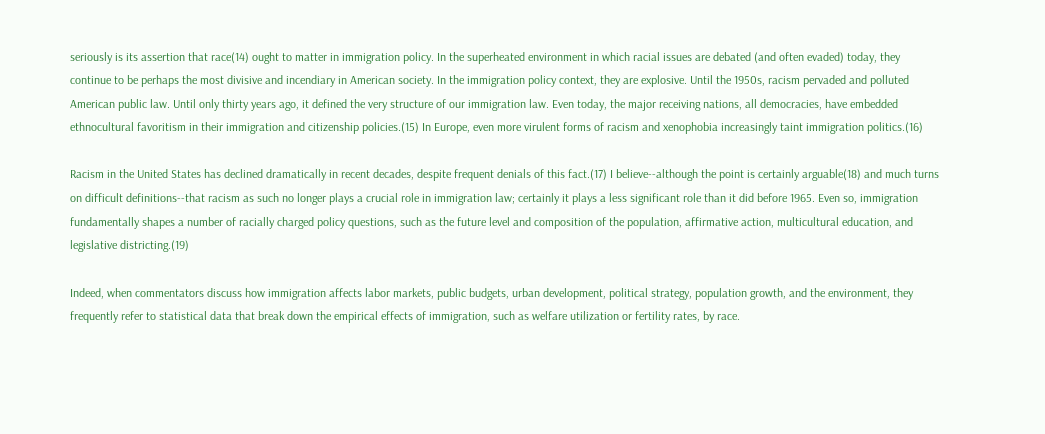seriously is its assertion that race(14) ought to matter in immigration policy. In the superheated environment in which racial issues are debated (and often evaded) today, they continue to be perhaps the most divisive and incendiary in American society. In the immigration policy context, they are explosive. Until the 1950s, racism pervaded and polluted American public law. Until only thirty years ago, it defined the very structure of our immigration law. Even today, the major receiving nations, all democracies, have embedded ethnocultural favoritism in their immigration and citizenship policies.(15) In Europe, even more virulent forms of racism and xenophobia increasingly taint immigration politics.(16)

Racism in the United States has declined dramatically in recent decades, despite frequent denials of this fact.(17) I believe--although the point is certainly arguable(18) and much turns on difficult definitions--that racism as such no longer plays a crucial role in immigration law; certainly it plays a less significant role than it did before 1965. Even so, immigration fundamentally shapes a number of racially charged policy questions, such as the future level and composition of the population, affirmative action, multicultural education, and legislative districting.(19)

Indeed, when commentators discuss how immigration affects labor markets, public budgets, urban development, political strategy, population growth, and the environment, they frequently refer to statistical data that break down the empirical effects of immigration, such as welfare utilization or fertility rates, by race.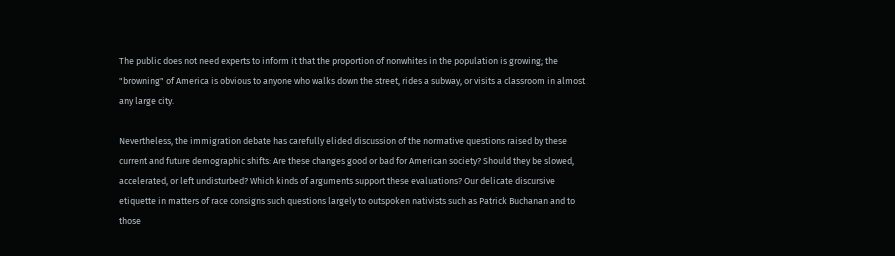The public does not need experts to inform it that the proportion of nonwhites in the population is growing; the "browning" of America is obvious to anyone who walks down the street, rides a subway, or visits a classroom in almost any large city.

Nevertheless, the immigration debate has carefully elided discussion of the normative questions raised by these current and future demographic shifts: Are these changes good or bad for American society? Should they be slowed, accelerated, or left undisturbed? Which kinds of arguments support these evaluations? Our delicate discursive etiquette in matters of race consigns such questions largely to outspoken nativists such as Patrick Buchanan and to those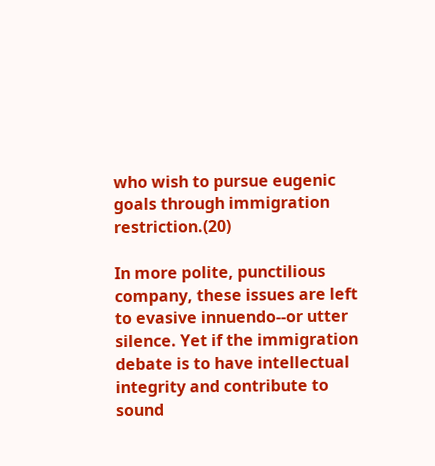who wish to pursue eugenic goals through immigration restriction.(20)

In more polite, punctilious company, these issues are left to evasive innuendo--or utter silence. Yet if the immigration debate is to have intellectual integrity and contribute to sound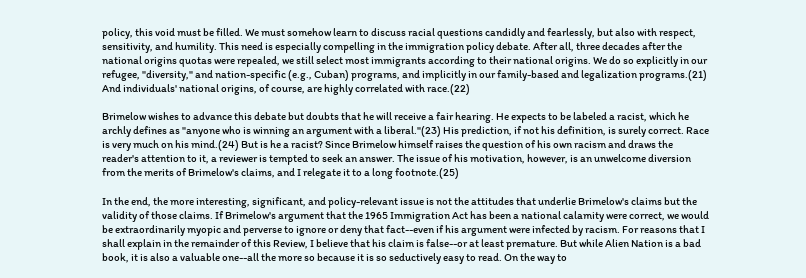policy, this void must be filled. We must somehow learn to discuss racial questions candidly and fearlessly, but also with respect, sensitivity, and humility. This need is especially compelling in the immigration policy debate. After all, three decades after the national origins quotas were repealed, we still select most immigrants according to their national origins. We do so explicitly in our refugee, "diversity," and nation-specific (e.g., Cuban) programs, and implicitly in our family-based and legalization programs.(21) And individuals' national origins, of course, are highly correlated with race.(22)

Brimelow wishes to advance this debate but doubts that he will receive a fair hearing. He expects to be labeled a racist, which he archly defines as "anyone who is winning an argument with a liberal."(23) His prediction, if not his definition, is surely correct. Race is very much on his mind.(24) But is he a racist? Since Brimelow himself raises the question of his own racism and draws the reader's attention to it, a reviewer is tempted to seek an answer. The issue of his motivation, however, is an unwelcome diversion from the merits of Brimelow's claims, and I relegate it to a long footnote.(25)

In the end, the more interesting, significant, and policy-relevant issue is not the attitudes that underlie Brimelow's claims but the validity of those claims. If Brimelow's argument that the 1965 Immigration Act has been a national calamity were correct, we would be extraordinarily myopic and perverse to ignore or deny that fact--even if his argument were infected by racism. For reasons that I shall explain in the remainder of this Review, I believe that his claim is false--or at least premature. But while Alien Nation is a bad book, it is also a valuable one--all the more so because it is so seductively easy to read. On the way to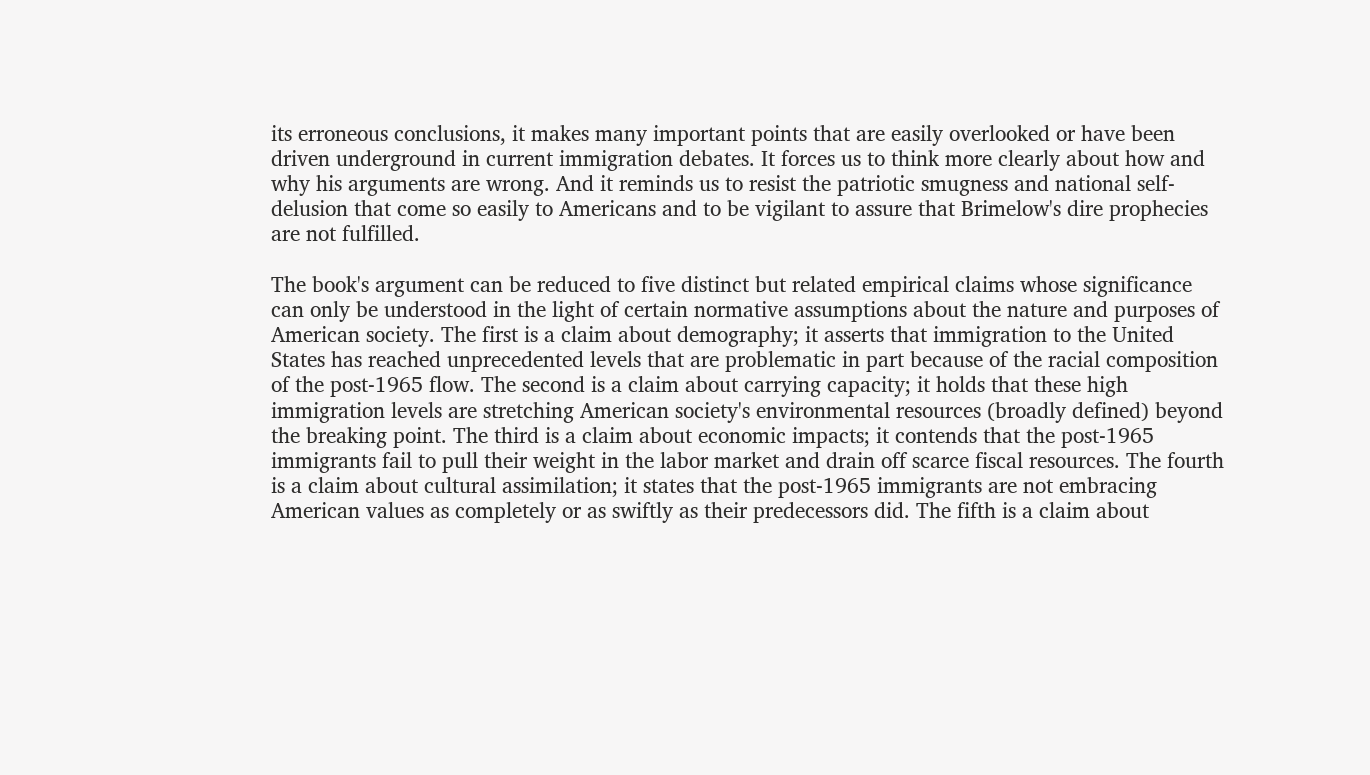its erroneous conclusions, it makes many important points that are easily overlooked or have been driven underground in current immigration debates. It forces us to think more clearly about how and why his arguments are wrong. And it reminds us to resist the patriotic smugness and national self-delusion that come so easily to Americans and to be vigilant to assure that Brimelow's dire prophecies are not fulfilled.

The book's argument can be reduced to five distinct but related empirical claims whose significance can only be understood in the light of certain normative assumptions about the nature and purposes of American society. The first is a claim about demography; it asserts that immigration to the United States has reached unprecedented levels that are problematic in part because of the racial composition of the post-1965 flow. The second is a claim about carrying capacity; it holds that these high immigration levels are stretching American society's environmental resources (broadly defined) beyond the breaking point. The third is a claim about economic impacts; it contends that the post-1965 immigrants fail to pull their weight in the labor market and drain off scarce fiscal resources. The fourth is a claim about cultural assimilation; it states that the post-1965 immigrants are not embracing American values as completely or as swiftly as their predecessors did. The fifth is a claim about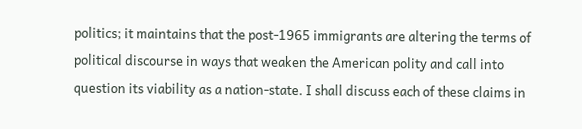politics; it maintains that the post-1965 immigrants are altering the terms of political discourse in ways that weaken the American polity and call into question its viability as a nation-state. I shall discuss each of these claims in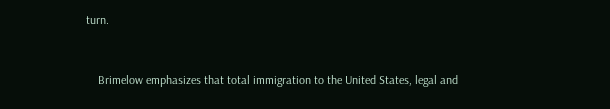turn.


    Brimelow emphasizes that total immigration to the United States, legal and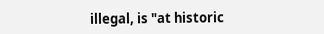illegal, is "at historic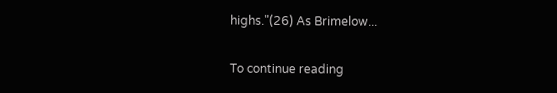highs."(26) As Brimelow...

To continue reading